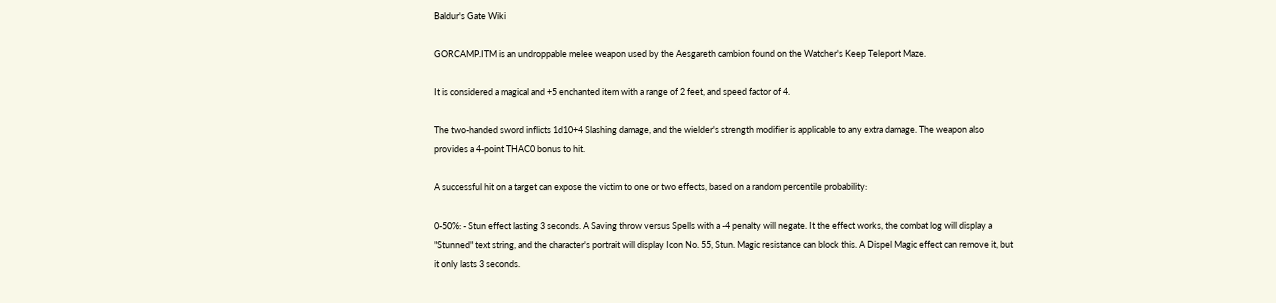Baldur's Gate Wiki

GORCAMP.ITM is an undroppable melee weapon used by the Aesgareth cambion found on the Watcher's Keep Teleport Maze.

It is considered a magical and +5 enchanted item with a range of 2 feet, and speed factor of 4.

The two-handed sword inflicts 1d10+4 Slashing damage, and the wielder's strength modifier is applicable to any extra damage. The weapon also provides a 4-point THAC0 bonus to hit.

A successful hit on a target can expose the victim to one or two effects, based on a random percentile probability:

0-50%: - Stun effect lasting 3 seconds. A Saving throw versus Spells with a -4 penalty will negate. It the effect works, the combat log will display a "Stunned" text string, and the character's portrait will display Icon No. 55, Stun. Magic resistance can block this. A Dispel Magic effect can remove it, but it only lasts 3 seconds.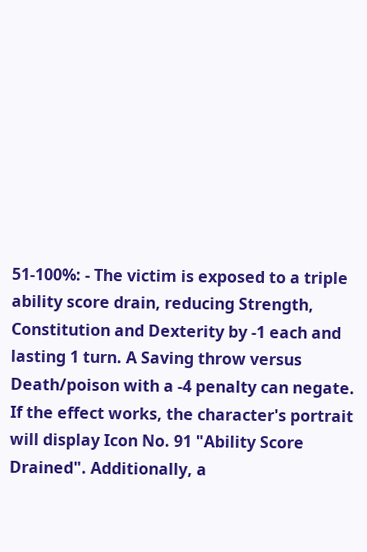51-100%: - The victim is exposed to a triple ability score drain, reducing Strength, Constitution and Dexterity by -1 each and lasting 1 turn. A Saving throw versus Death/poison with a -4 penalty can negate. If the effect works, the character's portrait will display Icon No. 91 "Ability Score Drained". Additionally, a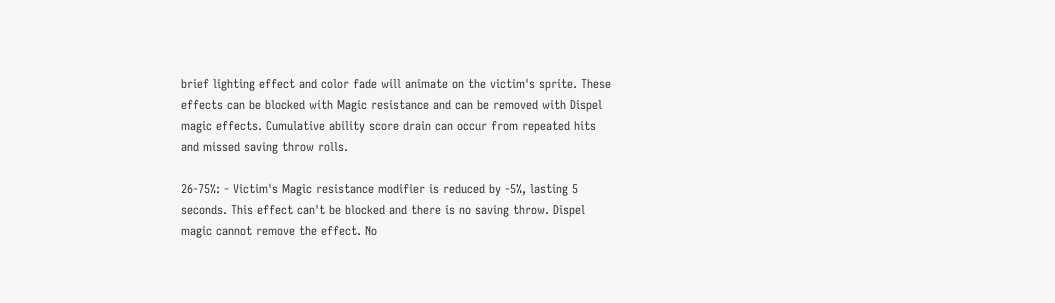brief lighting effect and color fade will animate on the victim's sprite. These effects can be blocked with Magic resistance and can be removed with Dispel magic effects. Cumulative ability score drain can occur from repeated hits and missed saving throw rolls.

26-75%: - Victim's Magic resistance modifier is reduced by -5%, lasting 5 seconds. This effect can't be blocked and there is no saving throw. Dispel magic cannot remove the effect. No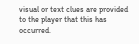visual or text clues are provided to the player that this has occurred.